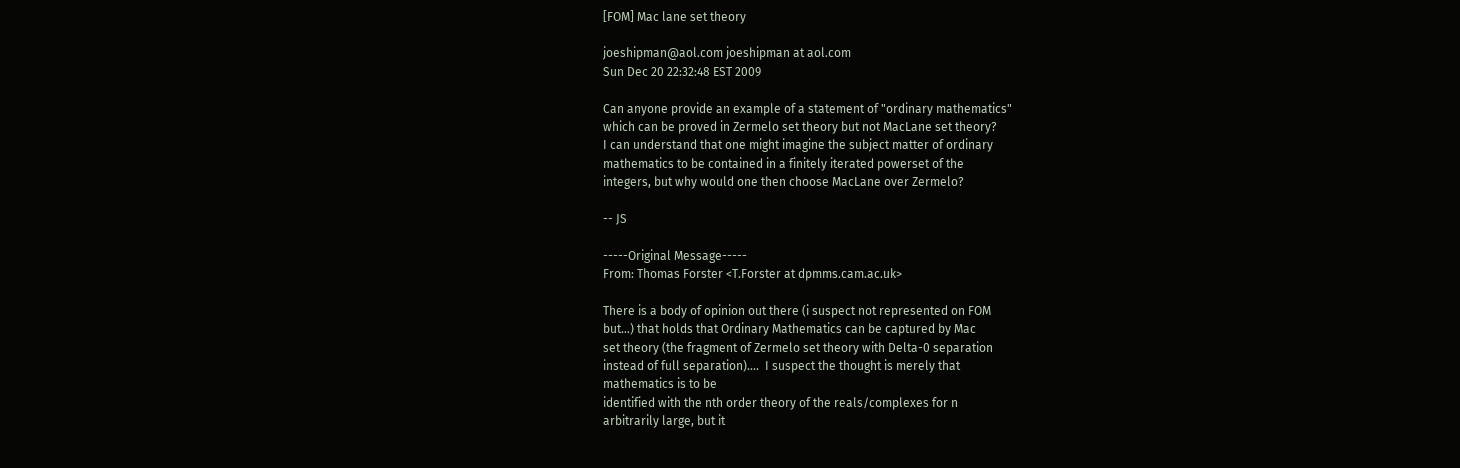[FOM] Mac lane set theory

joeshipman@aol.com joeshipman at aol.com
Sun Dec 20 22:32:48 EST 2009

Can anyone provide an example of a statement of "ordinary mathematics"
which can be proved in Zermelo set theory but not MacLane set theory?
I can understand that one might imagine the subject matter of ordinary
mathematics to be contained in a finitely iterated powerset of the
integers, but why would one then choose MacLane over Zermelo?

-- JS

-----Original Message-----
From: Thomas Forster <T.Forster at dpmms.cam.ac.uk>

There is a body of opinion out there (i suspect not represented on FOM
but...) that holds that Ordinary Mathematics can be captured by Mac
set theory (the fragment of Zermelo set theory with Delta-0 separation
instead of full separation)....  I suspect the thought is merely that
mathematics is to be
identified with the nth order theory of the reals/complexes for n
arbitrarily large, but it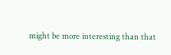might be more interesting than that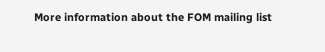More information about the FOM mailing list